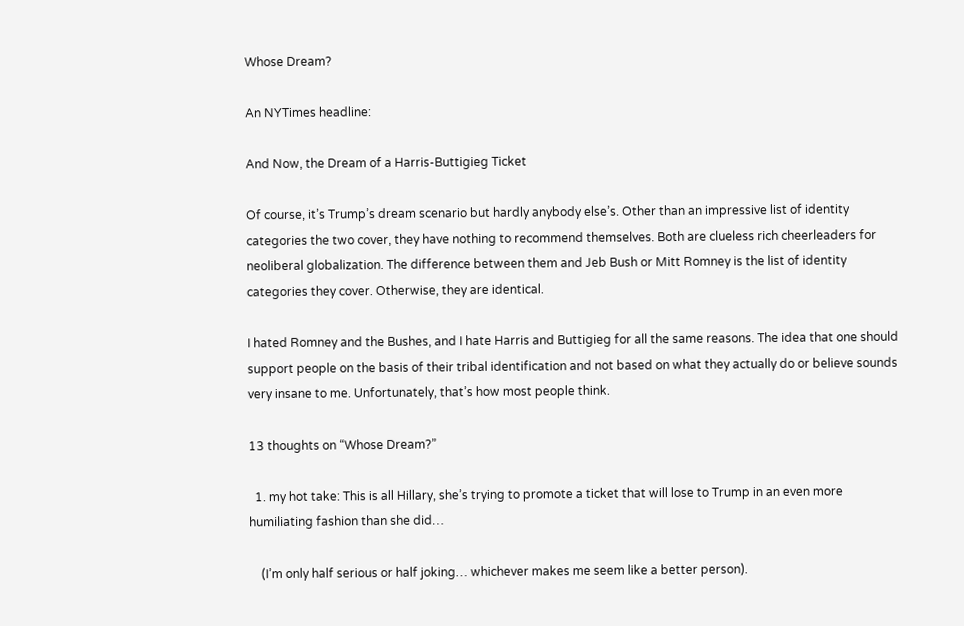Whose Dream?

An NYTimes headline:

And Now, the Dream of a Harris-Buttigieg Ticket

Of course, it’s Trump’s dream scenario but hardly anybody else’s. Other than an impressive list of identity categories the two cover, they have nothing to recommend themselves. Both are clueless rich cheerleaders for neoliberal globalization. The difference between them and Jeb Bush or Mitt Romney is the list of identity categories they cover. Otherwise, they are identical.

I hated Romney and the Bushes, and I hate Harris and Buttigieg for all the same reasons. The idea that one should support people on the basis of their tribal identification and not based on what they actually do or believe sounds very insane to me. Unfortunately, that’s how most people think.

13 thoughts on “Whose Dream?”

  1. my hot take: This is all Hillary, she’s trying to promote a ticket that will lose to Trump in an even more humiliating fashion than she did…

    (I’m only half serious or half joking… whichever makes me seem like a better person).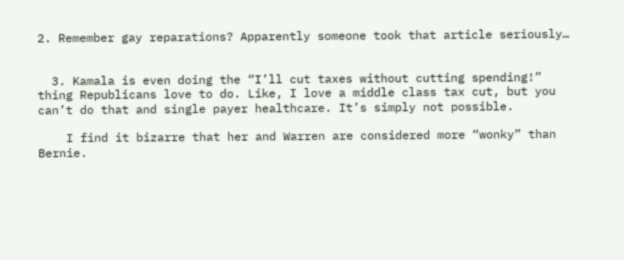2. Remember gay reparations? Apparently someone took that article seriously…


  3. Kamala is even doing the “I’ll cut taxes without cutting spending!” thing Republicans love to do. Like, I love a middle class tax cut, but you can’t do that and single payer healthcare. It’s simply not possible.

    I find it bizarre that her and Warren are considered more “wonky” than Bernie.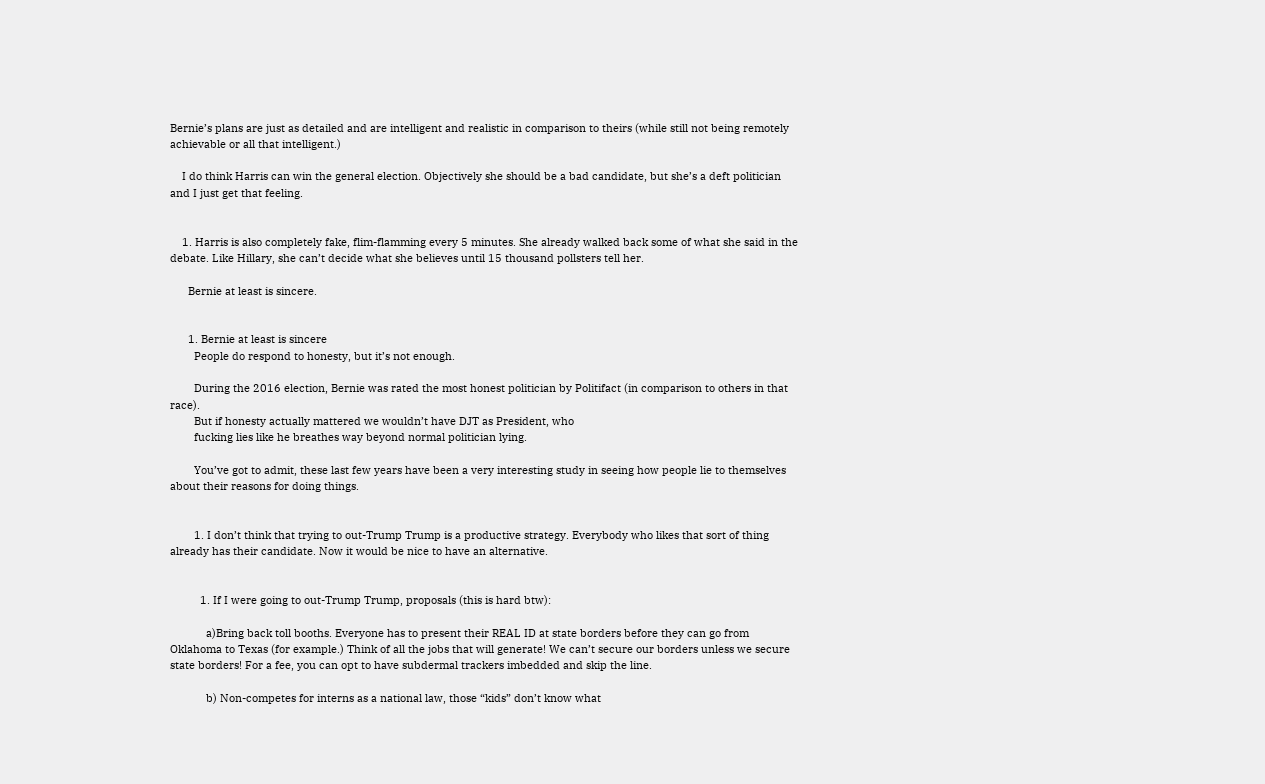Bernie’s plans are just as detailed and are intelligent and realistic in comparison to theirs (while still not being remotely achievable or all that intelligent.)

    I do think Harris can win the general election. Objectively she should be a bad candidate, but she’s a deft politician and I just get that feeling.


    1. Harris is also completely fake, flim-flamming every 5 minutes. She already walked back some of what she said in the debate. Like Hillary, she can’t decide what she believes until 15 thousand pollsters tell her.

      Bernie at least is sincere.


      1. Bernie at least is sincere
        People do respond to honesty, but it’s not enough.

        During the 2016 election, Bernie was rated the most honest politician by Politifact (in comparison to others in that race).
        But if honesty actually mattered we wouldn’t have DJT as President, who
        fucking lies like he breathes way beyond normal politician lying.

        You’ve got to admit, these last few years have been a very interesting study in seeing how people lie to themselves about their reasons for doing things.


        1. I don’t think that trying to out-Trump Trump is a productive strategy. Everybody who likes that sort of thing already has their candidate. Now it would be nice to have an alternative.


          1. If I were going to out-Trump Trump, proposals (this is hard btw):

            a)Bring back toll booths. Everyone has to present their REAL ID at state borders before they can go from Oklahoma to Texas (for example.) Think of all the jobs that will generate! We can’t secure our borders unless we secure state borders! For a fee, you can opt to have subdermal trackers imbedded and skip the line.

            b) Non-competes for interns as a national law, those “kids” don’t know what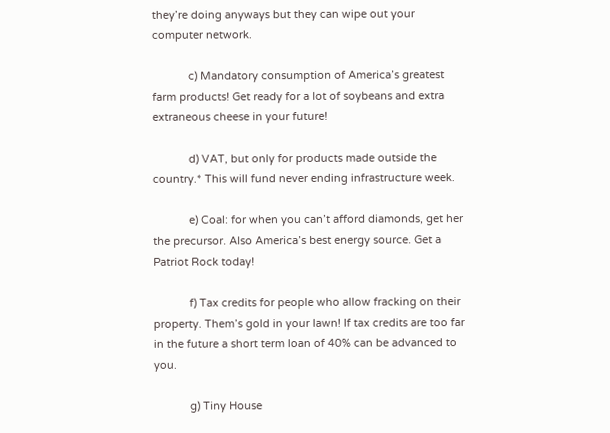they’re doing anyways but they can wipe out your computer network.

            c) Mandatory consumption of America’s greatest farm products! Get ready for a lot of soybeans and extra extraneous cheese in your future!

            d) VAT, but only for products made outside the country.* This will fund never ending infrastructure week.

            e) Coal: for when you can’t afford diamonds, get her the precursor. Also America’s best energy source. Get a Patriot Rock today!

            f) Tax credits for people who allow fracking on their property. Them’s gold in your lawn! If tax credits are too far in the future a short term loan of 40% can be advanced to you.

            g) Tiny House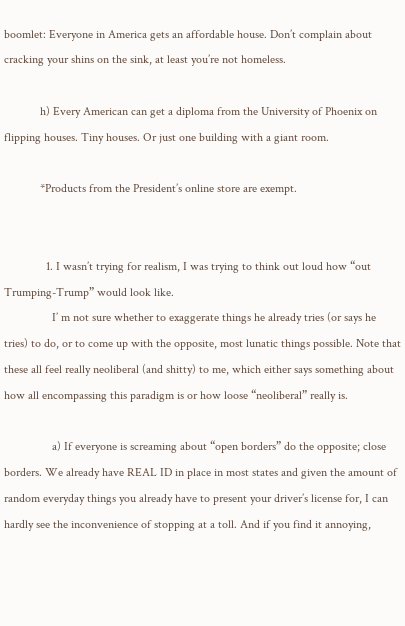boomlet: Everyone in America gets an affordable house. Don’t complain about cracking your shins on the sink, at least you’re not homeless.

            h) Every American can get a diploma from the University of Phoenix on flipping houses. Tiny houses. Or just one building with a giant room.

            *Products from the President’s online store are exempt.


              1. I wasn’t trying for realism, I was trying to think out loud how “out Trumping-Trump” would look like.
                I’ m not sure whether to exaggerate things he already tries (or says he tries) to do, or to come up with the opposite, most lunatic things possible. Note that these all feel really neoliberal (and shitty) to me, which either says something about how all encompassing this paradigm is or how loose “neoliberal” really is.

                a) If everyone is screaming about “open borders” do the opposite; close borders. We already have REAL ID in place in most states and given the amount of random everyday things you already have to present your driver’s license for, I can hardly see the inconvenience of stopping at a toll. And if you find it annoying,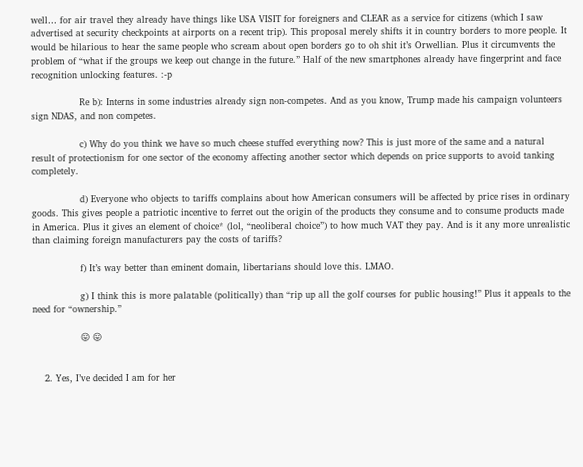well… for air travel they already have things like USA VISIT for foreigners and CLEAR as a service for citizens (which I saw advertised at security checkpoints at airports on a recent trip). This proposal merely shifts it in country borders to more people. It would be hilarious to hear the same people who scream about open borders go to oh shit it’s Orwellian. Plus it circumvents the problem of “what if the groups we keep out change in the future.” Half of the new smartphones already have fingerprint and face recognition unlocking features. :-p

                Re b): Interns in some industries already sign non-competes. And as you know, Trump made his campaign volunteers sign NDAS, and non competes.

                c) Why do you think we have so much cheese stuffed everything now? This is just more of the same and a natural result of protectionism for one sector of the economy affecting another sector which depends on price supports to avoid tanking completely.

                d) Everyone who objects to tariffs complains about how American consumers will be affected by price rises in ordinary goods. This gives people a patriotic incentive to ferret out the origin of the products they consume and to consume products made in America. Plus it gives an element of choice* (lol, “neoliberal choice”) to how much VAT they pay. And is it any more unrealistic than claiming foreign manufacturers pay the costs of tariffs?

                f) It’s way better than eminent domain, libertarians should love this. LMAO.

                g) I think this is more palatable (politically) than “rip up all the golf courses for public housing!” Plus it appeals to the need for “ownership.”

                😛 😛


    2. Yes, I’ve decided I am for her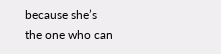because she’s the one who can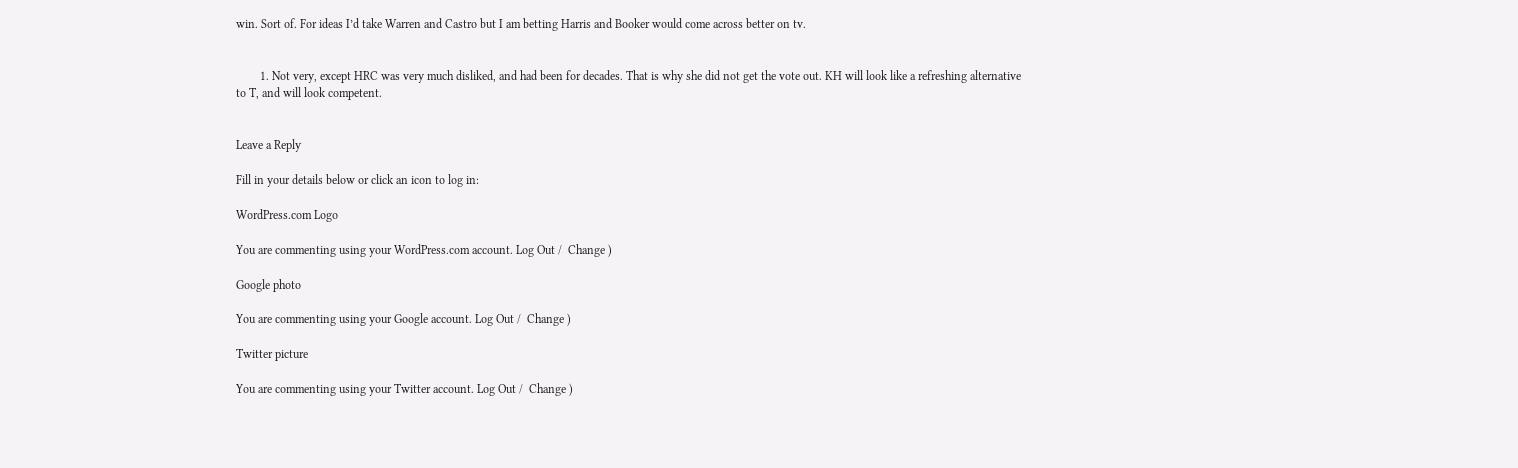win. Sort of. For ideas I’d take Warren and Castro but I am betting Harris and Booker would come across better on tv.


        1. Not very, except HRC was very much disliked, and had been for decades. That is why she did not get the vote out. KH will look like a refreshing alternative to T, and will look competent.


Leave a Reply

Fill in your details below or click an icon to log in:

WordPress.com Logo

You are commenting using your WordPress.com account. Log Out /  Change )

Google photo

You are commenting using your Google account. Log Out /  Change )

Twitter picture

You are commenting using your Twitter account. Log Out /  Change )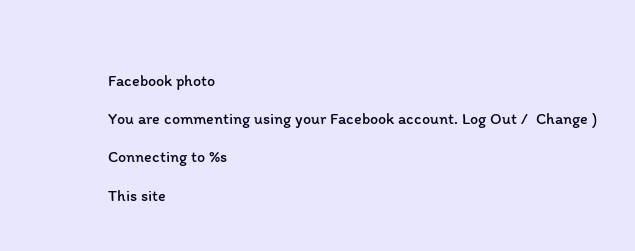Facebook photo

You are commenting using your Facebook account. Log Out /  Change )

Connecting to %s

This site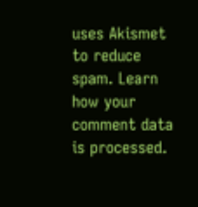uses Akismet to reduce spam. Learn how your comment data is processed.